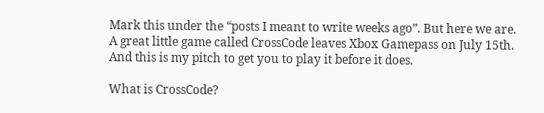Mark this under the “posts I meant to write weeks ago”. But here we are. A great little game called CrossCode leaves Xbox Gamepass on July 15th. And this is my pitch to get you to play it before it does.

What is CrossCode?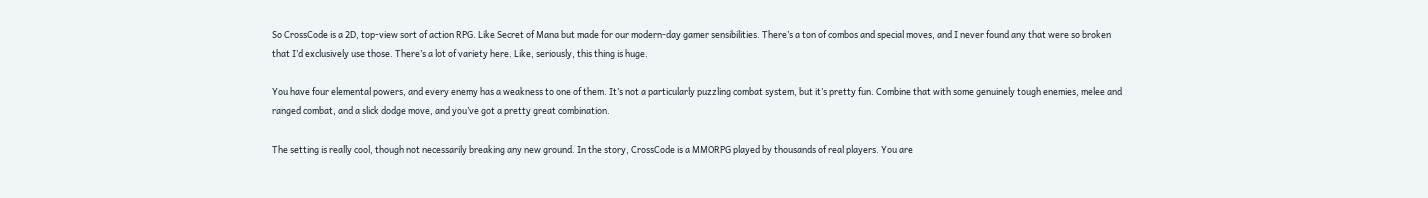So CrossCode is a 2D, top-view sort of action RPG. Like Secret of Mana but made for our modern-day gamer sensibilities. There’s a ton of combos and special moves, and I never found any that were so broken that I’d exclusively use those. There’s a lot of variety here. Like, seriously, this thing is huge.

You have four elemental powers, and every enemy has a weakness to one of them. It’s not a particularly puzzling combat system, but it’s pretty fun. Combine that with some genuinely tough enemies, melee and ranged combat, and a slick dodge move, and you’ve got a pretty great combination.

The setting is really cool, though not necessarily breaking any new ground. In the story, CrossCode is a MMORPG played by thousands of real players. You are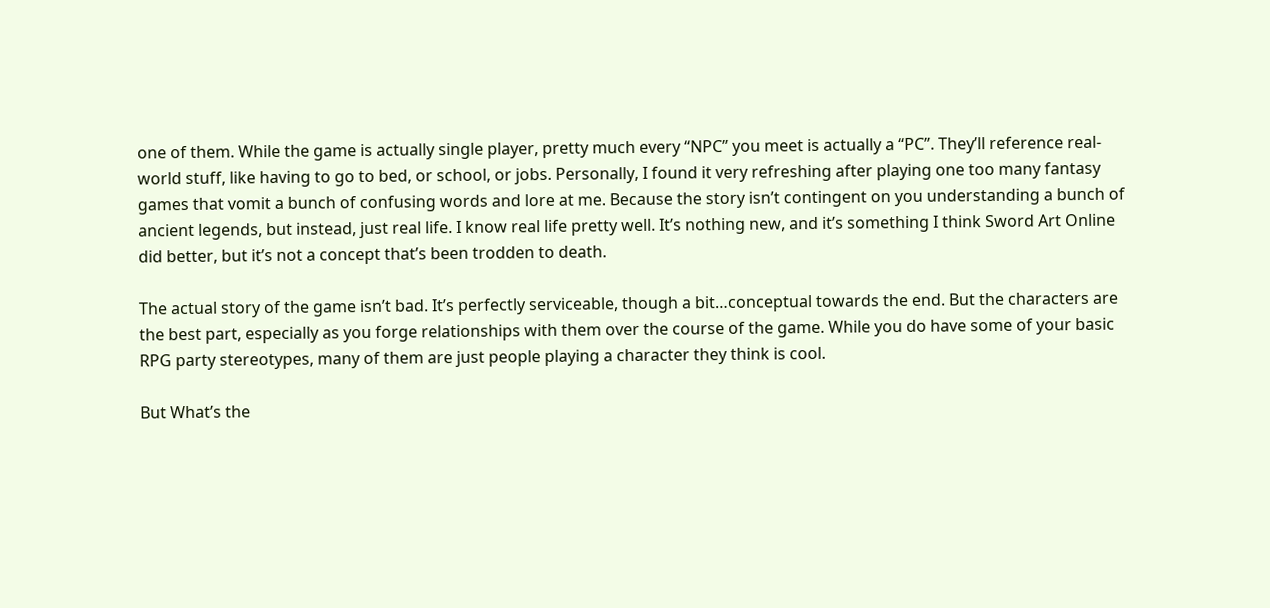one of them. While the game is actually single player, pretty much every “NPC” you meet is actually a “PC”. They’ll reference real-world stuff, like having to go to bed, or school, or jobs. Personally, I found it very refreshing after playing one too many fantasy games that vomit a bunch of confusing words and lore at me. Because the story isn’t contingent on you understanding a bunch of ancient legends, but instead, just real life. I know real life pretty well. It’s nothing new, and it’s something I think Sword Art Online did better, but it’s not a concept that’s been trodden to death.

The actual story of the game isn’t bad. It’s perfectly serviceable, though a bit…conceptual towards the end. But the characters are the best part, especially as you forge relationships with them over the course of the game. While you do have some of your basic RPG party stereotypes, many of them are just people playing a character they think is cool.

But What’s the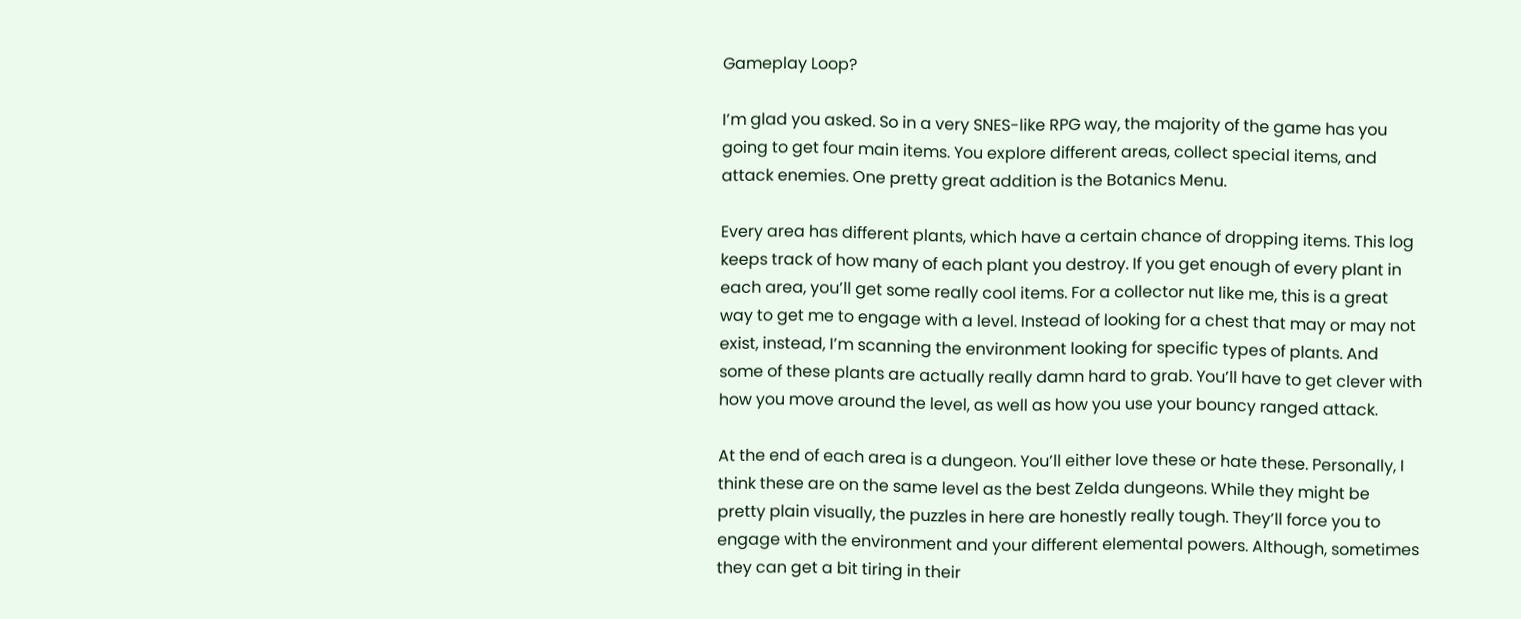Gameplay Loop?

I’m glad you asked. So in a very SNES-like RPG way, the majority of the game has you going to get four main items. You explore different areas, collect special items, and attack enemies. One pretty great addition is the Botanics Menu.

Every area has different plants, which have a certain chance of dropping items. This log keeps track of how many of each plant you destroy. If you get enough of every plant in each area, you’ll get some really cool items. For a collector nut like me, this is a great way to get me to engage with a level. Instead of looking for a chest that may or may not exist, instead, I’m scanning the environment looking for specific types of plants. And some of these plants are actually really damn hard to grab. You’ll have to get clever with how you move around the level, as well as how you use your bouncy ranged attack.

At the end of each area is a dungeon. You’ll either love these or hate these. Personally, I think these are on the same level as the best Zelda dungeons. While they might be pretty plain visually, the puzzles in here are honestly really tough. They’ll force you to engage with the environment and your different elemental powers. Although, sometimes they can get a bit tiring in their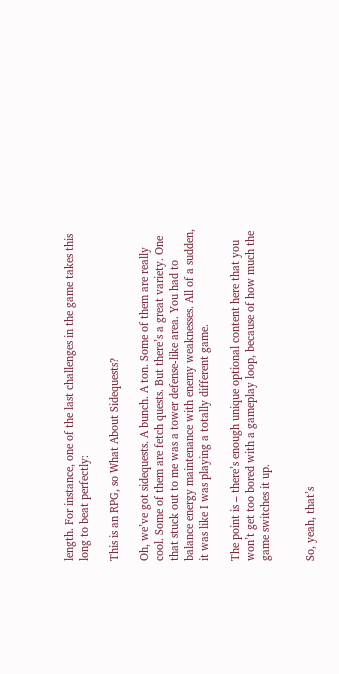length. For instance, one of the last challenges in the game takes this long to beat perfectly:

This is an RPG, so What About Sidequests?

Oh, we’ve got sidequests. A bunch. A ton. Some of them are really cool. Some of them are fetch quests. But there’s a great variety. One that stuck out to me was a tower defense-like area. You had to balance energy maintenance with enemy weaknesses. All of a sudden, it was like I was playing a totally different game.

The point is – there’s enough unique optional content here that you won’t get too bored with a gameplay loop, because of how much the game switches it up.


So, yeah, that’s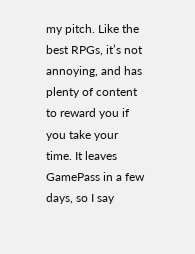my pitch. Like the best RPGs, it’s not annoying, and has plenty of content to reward you if you take your time. It leaves GamePass in a few days, so I say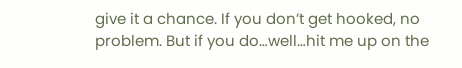give it a chance. If you don’t get hooked, no problem. But if you do…well…hit me up on the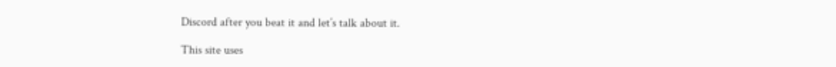Discord after you beat it and let’s talk about it.

This site uses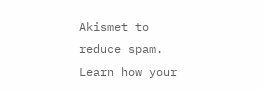Akismet to reduce spam. Learn how your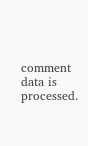comment data is processed.